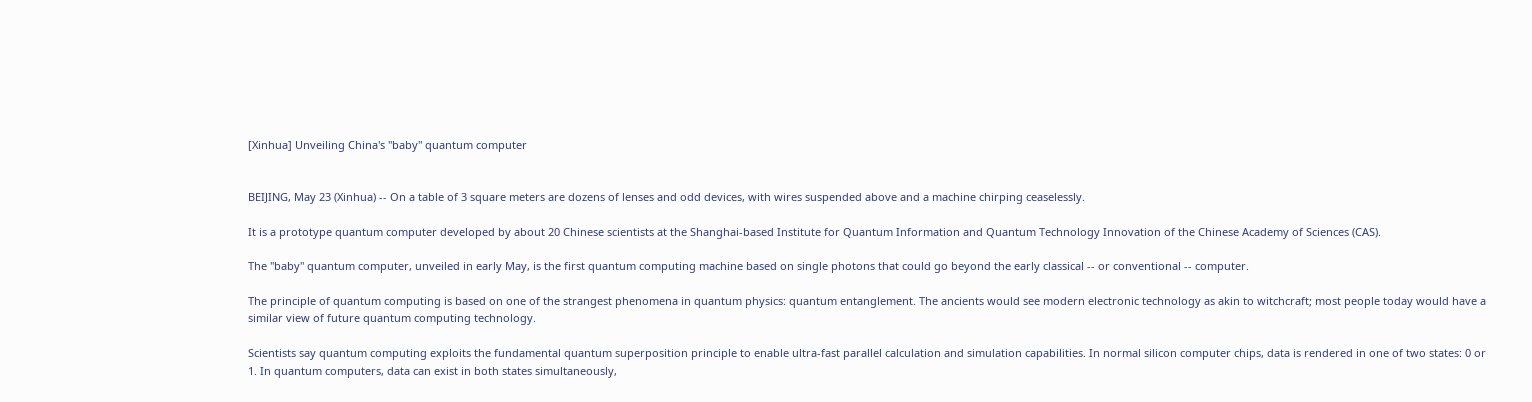[Xinhua] Unveiling China's "baby" quantum computer


BEIJING, May 23 (Xinhua) -- On a table of 3 square meters are dozens of lenses and odd devices, with wires suspended above and a machine chirping ceaselessly.

It is a prototype quantum computer developed by about 20 Chinese scientists at the Shanghai-based Institute for Quantum Information and Quantum Technology Innovation of the Chinese Academy of Sciences (CAS).

The "baby" quantum computer, unveiled in early May, is the first quantum computing machine based on single photons that could go beyond the early classical -- or conventional -- computer.

The principle of quantum computing is based on one of the strangest phenomena in quantum physics: quantum entanglement. The ancients would see modern electronic technology as akin to witchcraft; most people today would have a similar view of future quantum computing technology.

Scientists say quantum computing exploits the fundamental quantum superposition principle to enable ultra-fast parallel calculation and simulation capabilities. In normal silicon computer chips, data is rendered in one of two states: 0 or 1. In quantum computers, data can exist in both states simultaneously,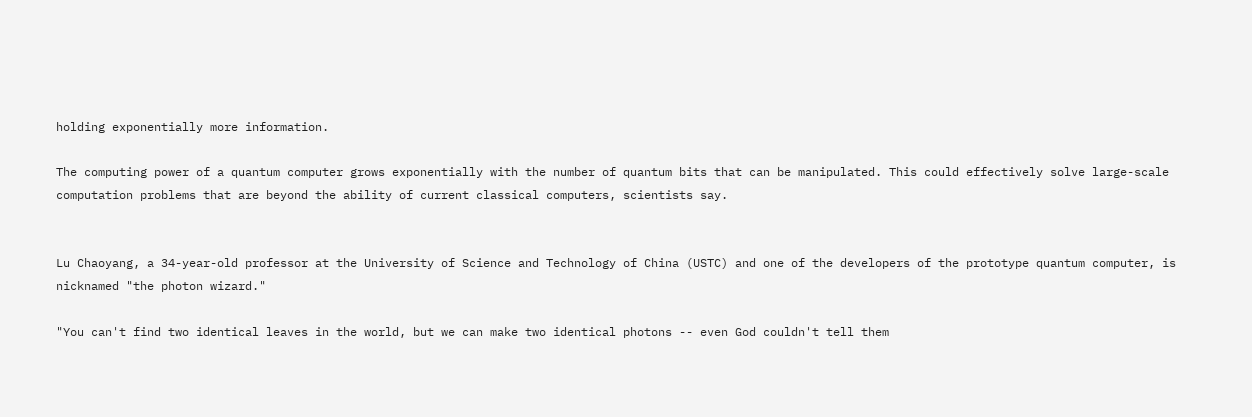holding exponentially more information.

The computing power of a quantum computer grows exponentially with the number of quantum bits that can be manipulated. This could effectively solve large-scale computation problems that are beyond the ability of current classical computers, scientists say.


Lu Chaoyang, a 34-year-old professor at the University of Science and Technology of China (USTC) and one of the developers of the prototype quantum computer, is nicknamed "the photon wizard."

"You can't find two identical leaves in the world, but we can make two identical photons -- even God couldn't tell them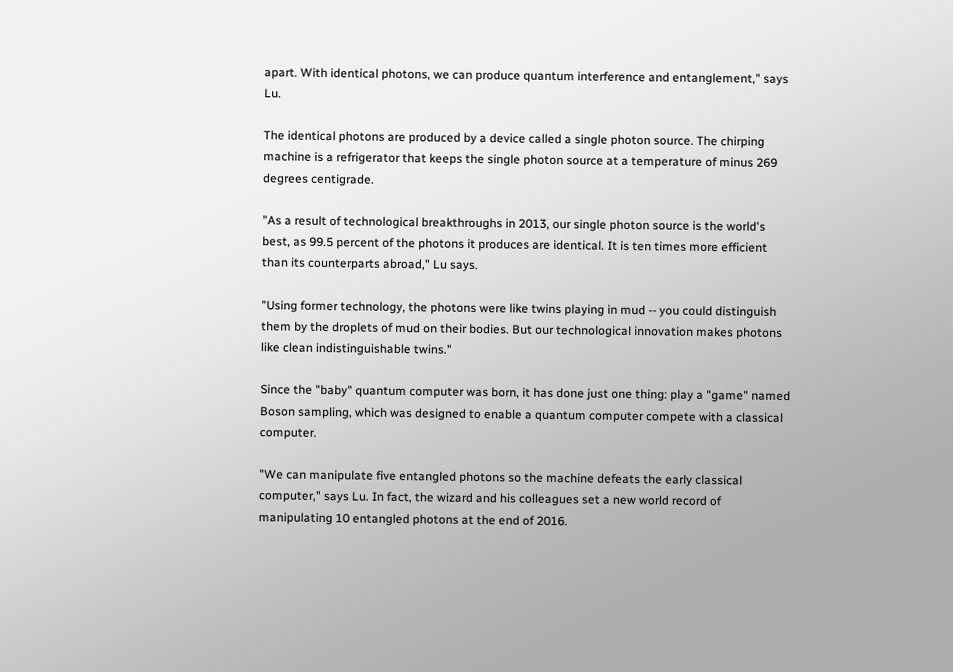apart. With identical photons, we can produce quantum interference and entanglement," says Lu.

The identical photons are produced by a device called a single photon source. The chirping machine is a refrigerator that keeps the single photon source at a temperature of minus 269 degrees centigrade.

"As a result of technological breakthroughs in 2013, our single photon source is the world's best, as 99.5 percent of the photons it produces are identical. It is ten times more efficient than its counterparts abroad," Lu says.

"Using former technology, the photons were like twins playing in mud -- you could distinguish them by the droplets of mud on their bodies. But our technological innovation makes photons like clean indistinguishable twins."

Since the "baby" quantum computer was born, it has done just one thing: play a "game" named Boson sampling, which was designed to enable a quantum computer compete with a classical computer.

"We can manipulate five entangled photons so the machine defeats the early classical computer," says Lu. In fact, the wizard and his colleagues set a new world record of manipulating 10 entangled photons at the end of 2016.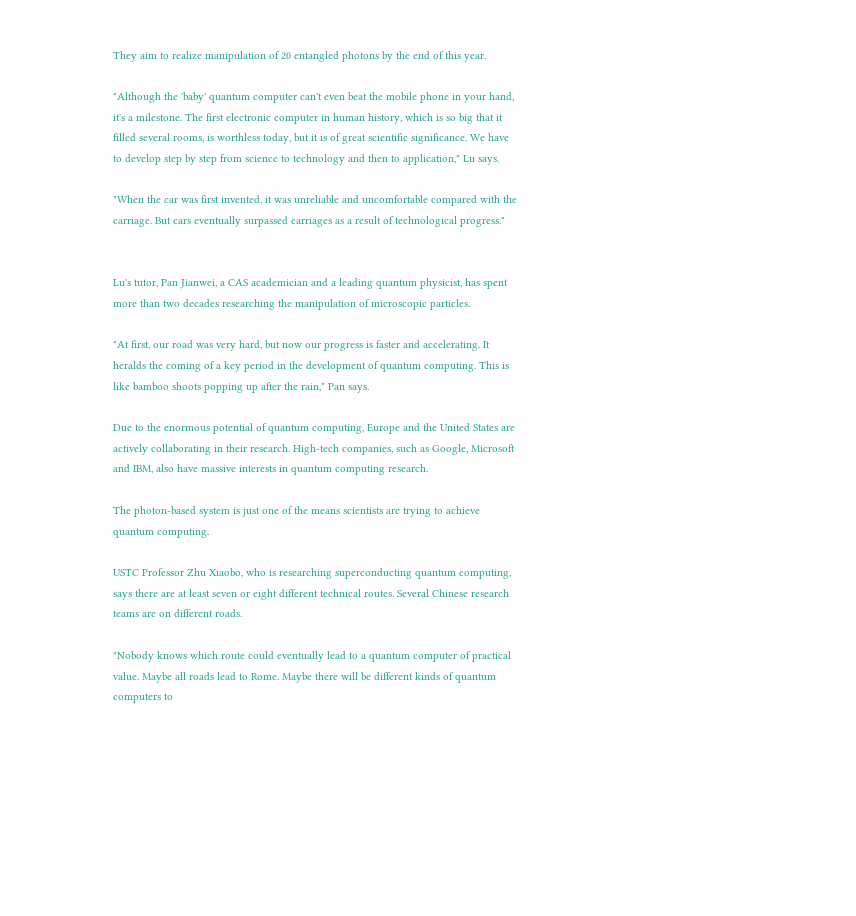They aim to realize manipulation of 20 entangled photons by the end of this year.

"Although the 'baby' quantum computer can't even beat the mobile phone in your hand, it's a milestone. The first electronic computer in human history, which is so big that it filled several rooms, is worthless today, but it is of great scientific significance. We have to develop step by step from science to technology and then to application," Lu says.

"When the car was first invented, it was unreliable and uncomfortable compared with the carriage. But cars eventually surpassed carriages as a result of technological progress."


Lu's tutor, Pan Jianwei, a CAS academician and a leading quantum physicist, has spent more than two decades researching the manipulation of microscopic particles.

"At first, our road was very hard, but now our progress is faster and accelerating. It heralds the coming of a key period in the development of quantum computing. This is like bamboo shoots popping up after the rain," Pan says.

Due to the enormous potential of quantum computing, Europe and the United States are actively collaborating in their research. High-tech companies, such as Google, Microsoft and IBM, also have massive interests in quantum computing research.

The photon-based system is just one of the means scientists are trying to achieve quantum computing.

USTC Professor Zhu Xiaobo, who is researching superconducting quantum computing, says there are at least seven or eight different technical routes. Several Chinese research teams are on different roads.

"Nobody knows which route could eventually lead to a quantum computer of practical value. Maybe all roads lead to Rome. Maybe there will be different kinds of quantum computers to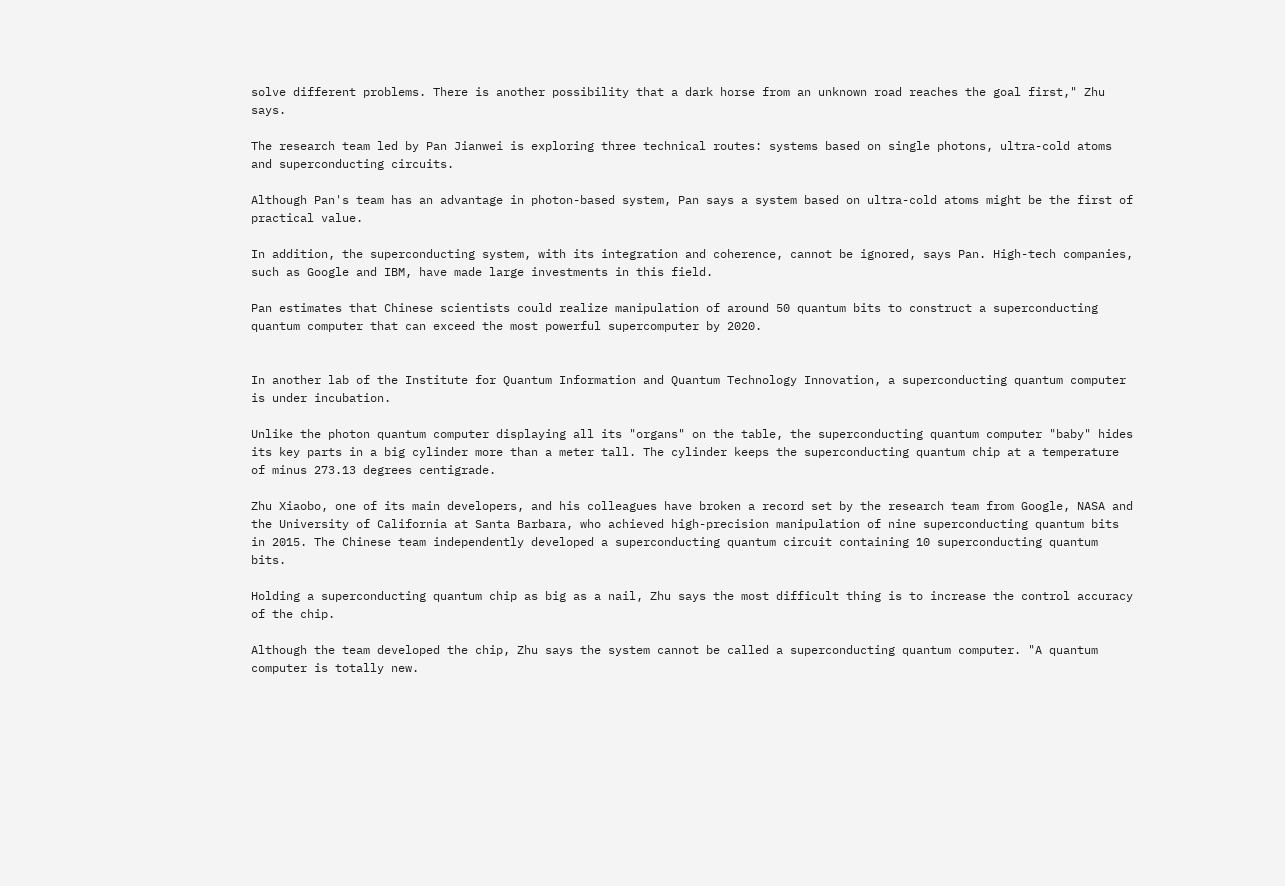solve different problems. There is another possibility that a dark horse from an unknown road reaches the goal first," Zhu says.

The research team led by Pan Jianwei is exploring three technical routes: systems based on single photons, ultra-cold atoms and superconducting circuits.

Although Pan's team has an advantage in photon-based system, Pan says a system based on ultra-cold atoms might be the first of practical value.

In addition, the superconducting system, with its integration and coherence, cannot be ignored, says Pan. High-tech companies, such as Google and IBM, have made large investments in this field.

Pan estimates that Chinese scientists could realize manipulation of around 50 quantum bits to construct a superconducting quantum computer that can exceed the most powerful supercomputer by 2020.


In another lab of the Institute for Quantum Information and Quantum Technology Innovation, a superconducting quantum computer is under incubation.

Unlike the photon quantum computer displaying all its "organs" on the table, the superconducting quantum computer "baby" hides its key parts in a big cylinder more than a meter tall. The cylinder keeps the superconducting quantum chip at a temperature of minus 273.13 degrees centigrade.

Zhu Xiaobo, one of its main developers, and his colleagues have broken a record set by the research team from Google, NASA and the University of California at Santa Barbara, who achieved high-precision manipulation of nine superconducting quantum bits in 2015. The Chinese team independently developed a superconducting quantum circuit containing 10 superconducting quantum bits.

Holding a superconducting quantum chip as big as a nail, Zhu says the most difficult thing is to increase the control accuracy of the chip.

Although the team developed the chip, Zhu says the system cannot be called a superconducting quantum computer. "A quantum computer is totally new.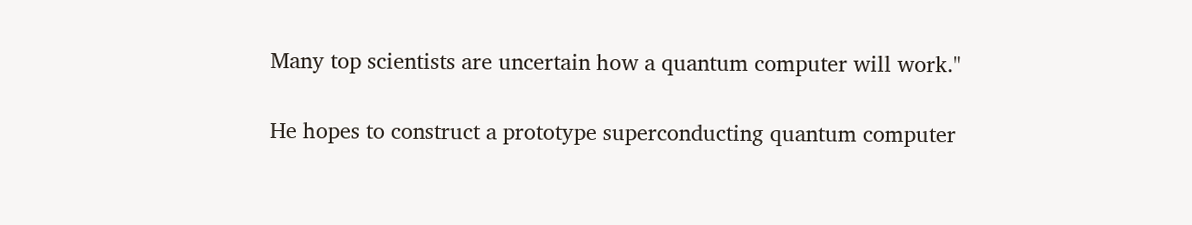Many top scientists are uncertain how a quantum computer will work."

He hopes to construct a prototype superconducting quantum computer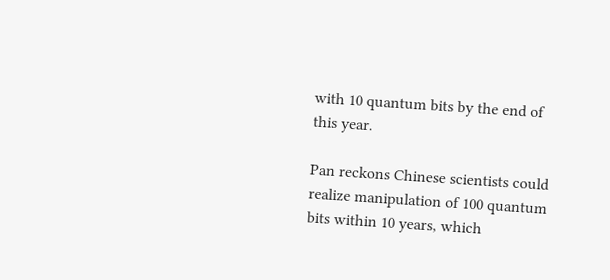with 10 quantum bits by the end of this year.

Pan reckons Chinese scientists could realize manipulation of 100 quantum bits within 10 years, which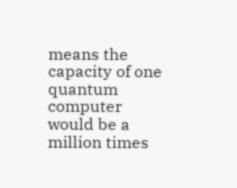means the capacity of one quantum computer would be a million times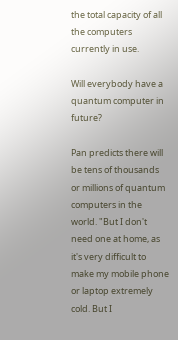the total capacity of all the computers currently in use.

Will everybody have a quantum computer in future?

Pan predicts there will be tens of thousands or millions of quantum computers in the world. "But I don't need one at home, as it's very difficult to make my mobile phone or laptop extremely cold. But I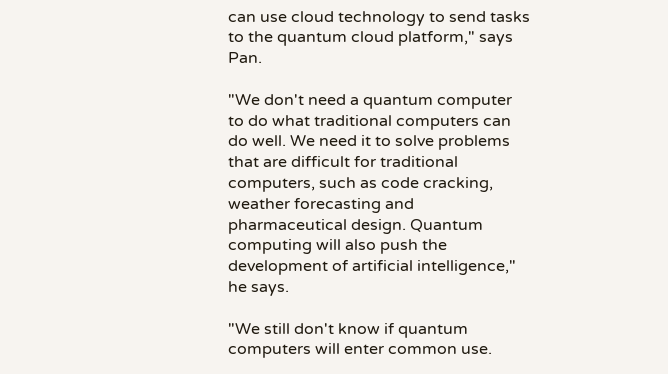can use cloud technology to send tasks to the quantum cloud platform," says Pan.

"We don't need a quantum computer to do what traditional computers can do well. We need it to solve problems that are difficult for traditional computers, such as code cracking, weather forecasting and pharmaceutical design. Quantum computing will also push the development of artificial intelligence," he says.

"We still don't know if quantum computers will enter common use.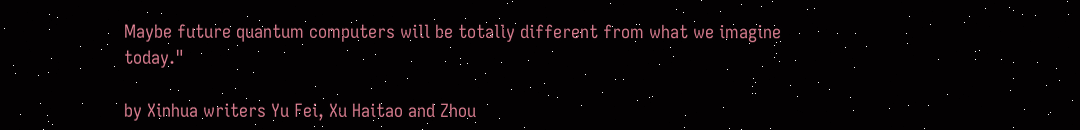Maybe future quantum computers will be totally different from what we imagine today."

by Xinhua writers Yu Fei, Xu Haitao and Zhou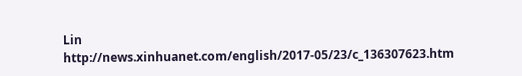Lin http://news.xinhuanet.com/english/2017-05/23/c_136307623.htm